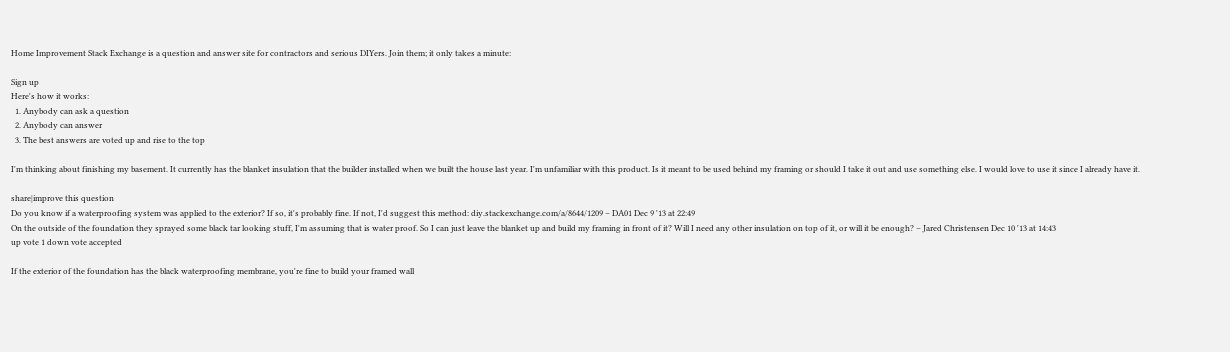Home Improvement Stack Exchange is a question and answer site for contractors and serious DIYers. Join them; it only takes a minute:

Sign up
Here's how it works:
  1. Anybody can ask a question
  2. Anybody can answer
  3. The best answers are voted up and rise to the top

I'm thinking about finishing my basement. It currently has the blanket insulation that the builder installed when we built the house last year. I'm unfamiliar with this product. Is it meant to be used behind my framing or should I take it out and use something else. I would love to use it since I already have it.

share|improve this question
Do you know if a waterproofing system was applied to the exterior? If so, it's probably fine. If not, I'd suggest this method: diy.stackexchange.com/a/8644/1209 – DA01 Dec 9 '13 at 22:49
On the outside of the foundation they sprayed some black tar looking stuff, I'm assuming that is water proof. So I can just leave the blanket up and build my framing in front of it? Will I need any other insulation on top of it, or will it be enough? – Jared Christensen Dec 10 '13 at 14:43
up vote 1 down vote accepted

If the exterior of the foundation has the black waterproofing membrane, you're fine to build your framed wall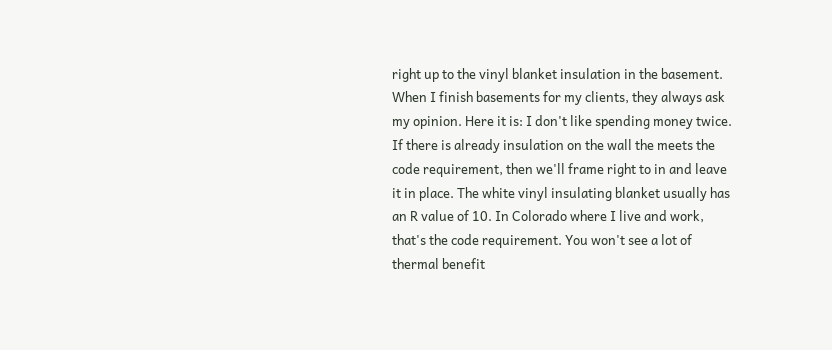right up to the vinyl blanket insulation in the basement. When I finish basements for my clients, they always ask my opinion. Here it is: I don't like spending money twice. If there is already insulation on the wall the meets the code requirement, then we'll frame right to in and leave it in place. The white vinyl insulating blanket usually has an R value of 10. In Colorado where I live and work, that's the code requirement. You won't see a lot of thermal benefit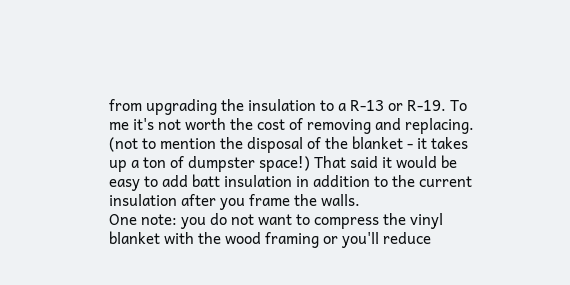from upgrading the insulation to a R-13 or R-19. To me it's not worth the cost of removing and replacing. (not to mention the disposal of the blanket - it takes up a ton of dumpster space!) That said it would be easy to add batt insulation in addition to the current insulation after you frame the walls.
One note: you do not want to compress the vinyl blanket with the wood framing or you'll reduce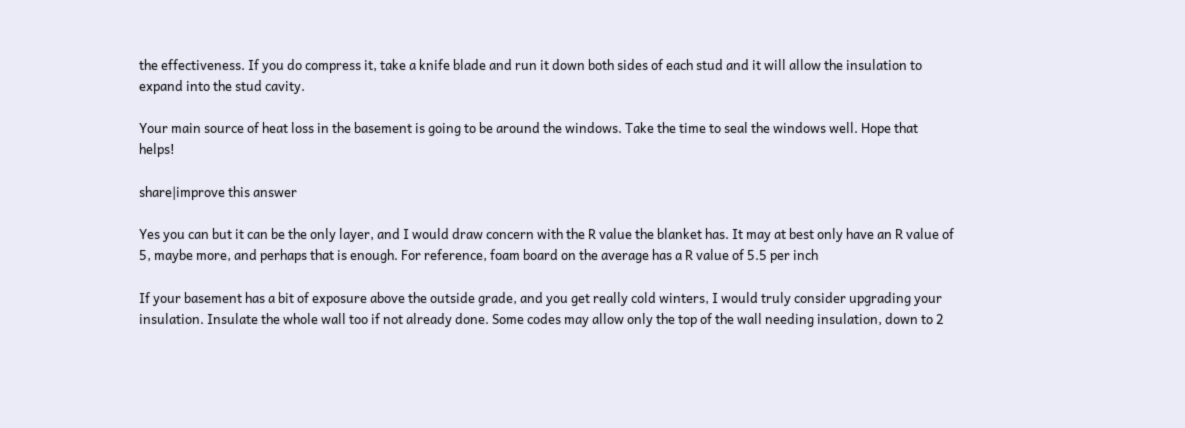the effectiveness. If you do compress it, take a knife blade and run it down both sides of each stud and it will allow the insulation to expand into the stud cavity.

Your main source of heat loss in the basement is going to be around the windows. Take the time to seal the windows well. Hope that helps!

share|improve this answer

Yes you can but it can be the only layer, and I would draw concern with the R value the blanket has. It may at best only have an R value of 5, maybe more, and perhaps that is enough. For reference, foam board on the average has a R value of 5.5 per inch

If your basement has a bit of exposure above the outside grade, and you get really cold winters, I would truly consider upgrading your insulation. Insulate the whole wall too if not already done. Some codes may allow only the top of the wall needing insulation, down to 2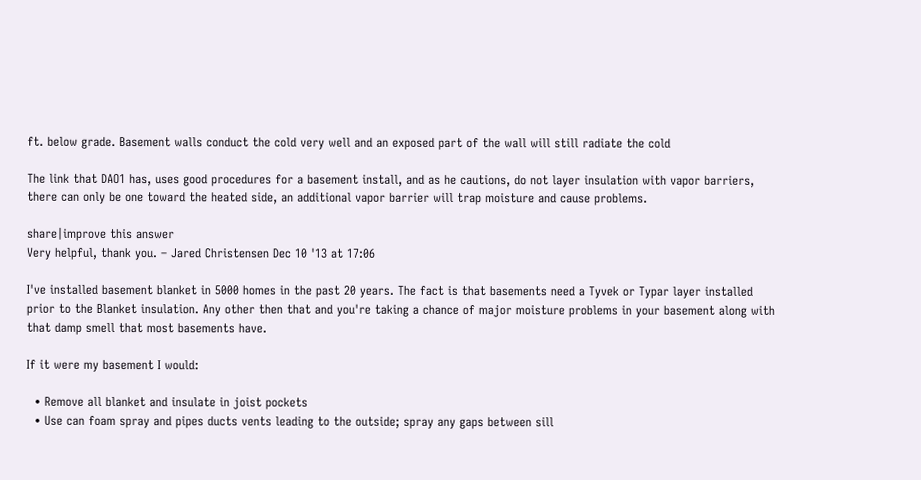ft. below grade. Basement walls conduct the cold very well and an exposed part of the wall will still radiate the cold

The link that DAO1 has, uses good procedures for a basement install, and as he cautions, do not layer insulation with vapor barriers, there can only be one toward the heated side, an additional vapor barrier will trap moisture and cause problems.

share|improve this answer
Very helpful, thank you. – Jared Christensen Dec 10 '13 at 17:06

I've installed basement blanket in 5000 homes in the past 20 years. The fact is that basements need a Tyvek or Typar layer installed prior to the Blanket insulation. Any other then that and you're taking a chance of major moisture problems in your basement along with that damp smell that most basements have.

If it were my basement I would:

  • Remove all blanket and insulate in joist pockets
  • Use can foam spray and pipes ducts vents leading to the outside; spray any gaps between sill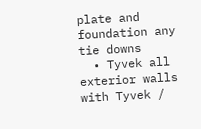plate and foundation any tie downs
  • Tyvek all exterior walls with Tyvek /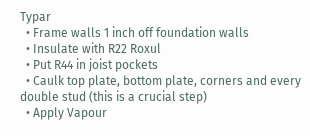Typar
  • Frame walls 1 inch off foundation walls
  • Insulate with R22 Roxul
  • Put R44 in joist pockets
  • Caulk top plate, bottom plate, corners and every double stud (this is a crucial step)
  • Apply Vapour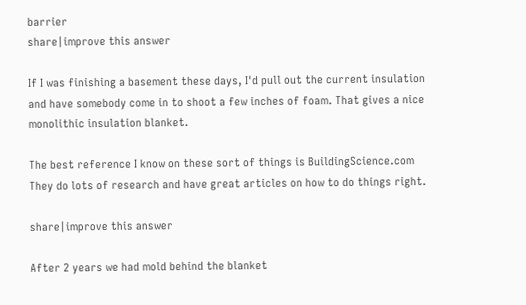barrier
share|improve this answer

If I was finishing a basement these days, I'd pull out the current insulation and have somebody come in to shoot a few inches of foam. That gives a nice monolithic insulation blanket.

The best reference I know on these sort of things is BuildingScience.com They do lots of research and have great articles on how to do things right.

share|improve this answer

After 2 years we had mold behind the blanket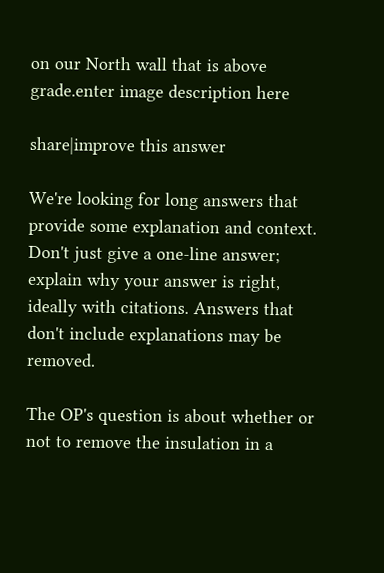on our North wall that is above grade.enter image description here

share|improve this answer

We're looking for long answers that provide some explanation and context. Don't just give a one-line answer; explain why your answer is right, ideally with citations. Answers that don't include explanations may be removed.

The OP's question is about whether or not to remove the insulation in a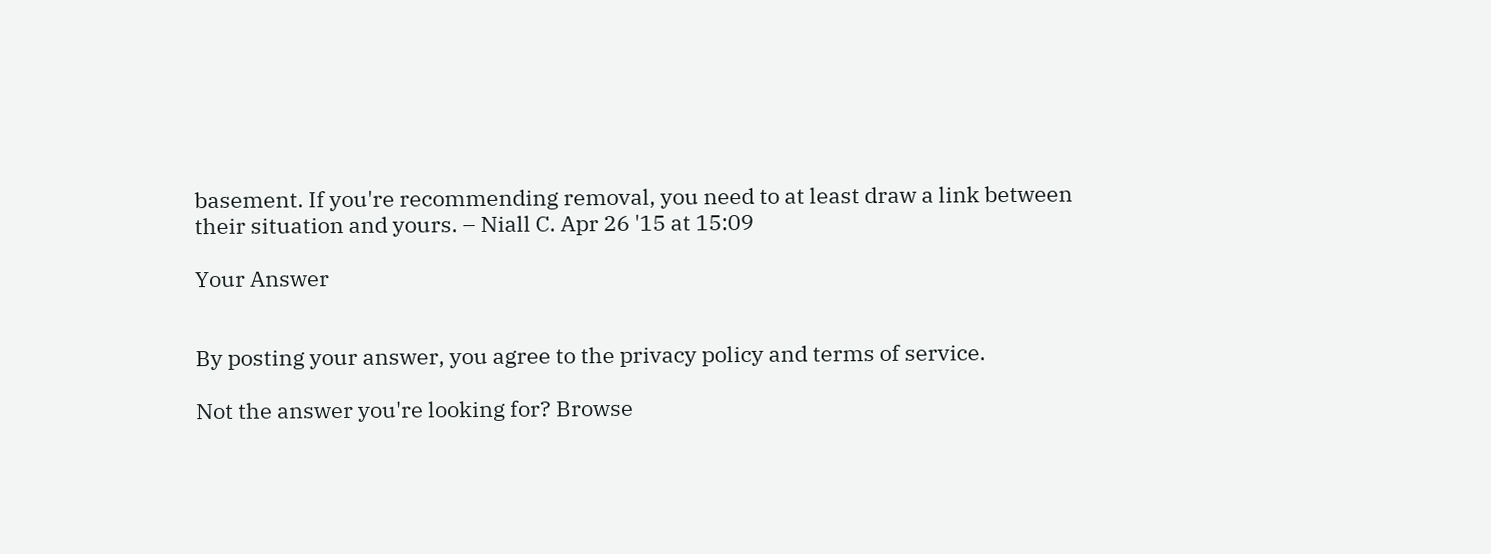basement. If you're recommending removal, you need to at least draw a link between their situation and yours. – Niall C. Apr 26 '15 at 15:09

Your Answer


By posting your answer, you agree to the privacy policy and terms of service.

Not the answer you're looking for? Browse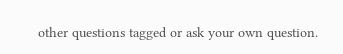other questions tagged or ask your own question.